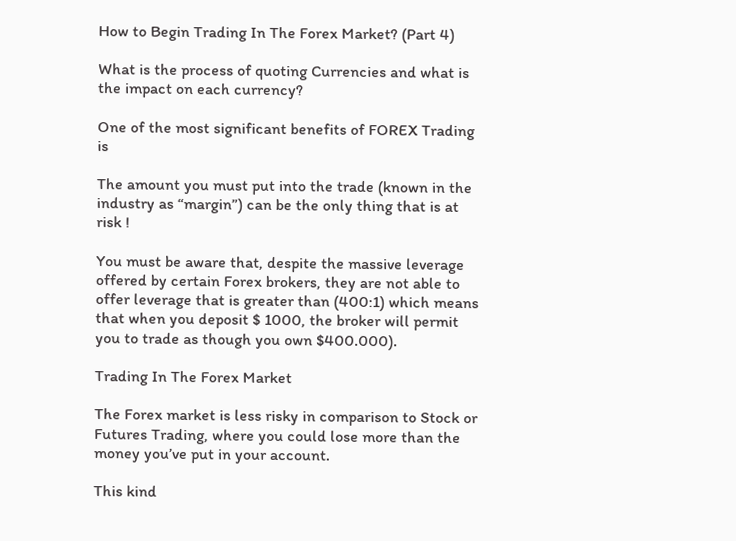How to Begin Trading In The Forex Market? (Part 4)

What is the process of quoting Currencies and what is the impact on each currency?

One of the most significant benefits of FOREX Trading is

The amount you must put into the trade (known in the industry as “margin”) can be the only thing that is at risk !

You must be aware that, despite the massive leverage offered by certain Forex brokers, they are not able to offer leverage that is greater than (400:1) which means that when you deposit $ 1000, the broker will permit you to trade as though you own $400.000).

Trading In The Forex Market

The Forex market is less risky in comparison to Stock or Futures Trading, where you could lose more than the money you’ve put in your account.

This kind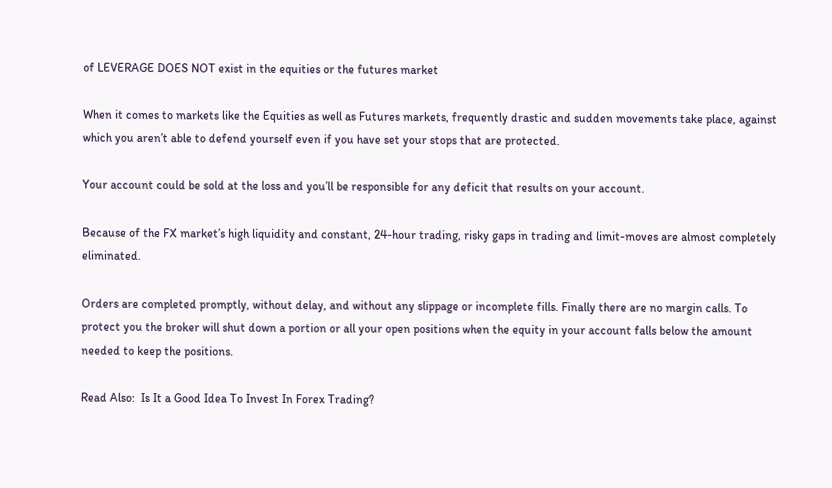of LEVERAGE DOES NOT exist in the equities or the futures market

When it comes to markets like the Equities as well as Futures markets, frequently drastic and sudden movements take place, against which you aren’t able to defend yourself even if you have set your stops that are protected.

Your account could be sold at the loss and you’ll be responsible for any deficit that results on your account.

Because of the FX market’s high liquidity and constant, 24-hour trading, risky gaps in trading and limit-moves are almost completely eliminated.

Orders are completed promptly, without delay, and without any slippage or incomplete fills. Finally there are no margin calls. To protect you the broker will shut down a portion or all your open positions when the equity in your account falls below the amount needed to keep the positions.

Read Also:  Is It a Good Idea To Invest In Forex Trading?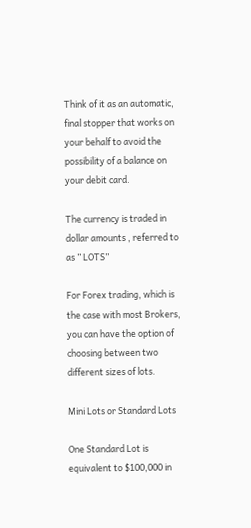Think of it as an automatic, final stopper that works on your behalf to avoid the possibility of a balance on your debit card.

The currency is traded in dollar amounts , referred to as ” LOTS”

For Forex trading, which is the case with most Brokers, you can have the option of choosing between two different sizes of lots.

Mini Lots or Standard Lots

One Standard Lot is equivalent to $100,000 in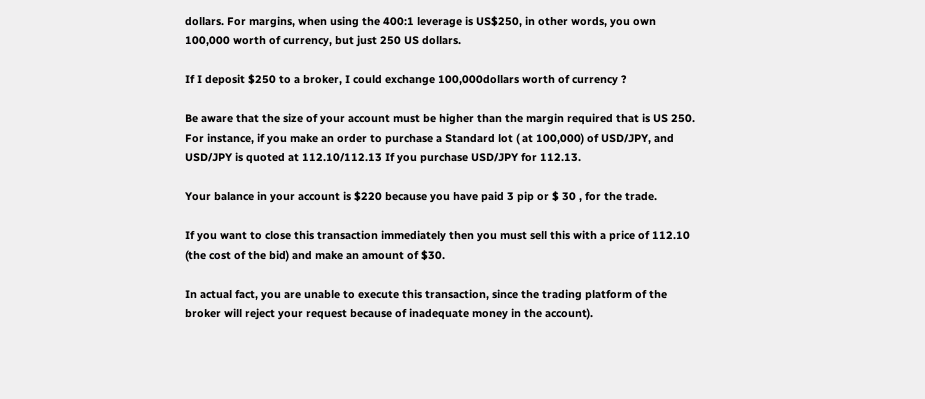dollars. For margins, when using the 400:1 leverage is US$250, in other words, you own 100,000 worth of currency, but just 250 US dollars.

If I deposit $250 to a broker, I could exchange 100,000dollars worth of currency ?

Be aware that the size of your account must be higher than the margin required that is US 250. For instance, if you make an order to purchase a Standard lot ( at 100,000) of USD/JPY, and USD/JPY is quoted at 112.10/112.13 If you purchase USD/JPY for 112.13.

Your balance in your account is $220 because you have paid 3 pip or $ 30 , for the trade.

If you want to close this transaction immediately then you must sell this with a price of 112.10 (the cost of the bid) and make an amount of $30.

In actual fact, you are unable to execute this transaction, since the trading platform of the broker will reject your request because of inadequate money in the account).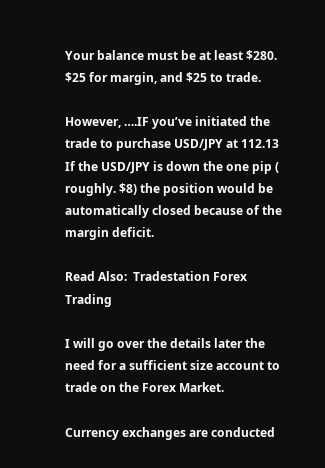Your balance must be at least $280. $25 for margin, and $25 to trade.

However, ….IF you’ve initiated the trade to purchase USD/JPY at 112.13 If the USD/JPY is down the one pip ( roughly. $8) the position would be automatically closed because of the margin deficit.

Read Also:  Tradestation Forex Trading

I will go over the details later the need for a sufficient size account to trade on the Forex Market.

Currency exchanges are conducted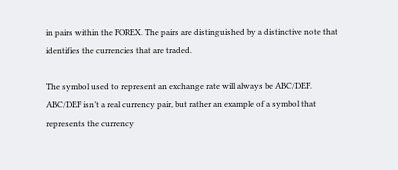in pairs within the FOREX. The pairs are distinguished by a distinctive note that identifies the currencies that are traded.

The symbol used to represent an exchange rate will always be ABC/DEF. ABC/DEF isn’t a real currency pair, but rather an example of a symbol that represents the currency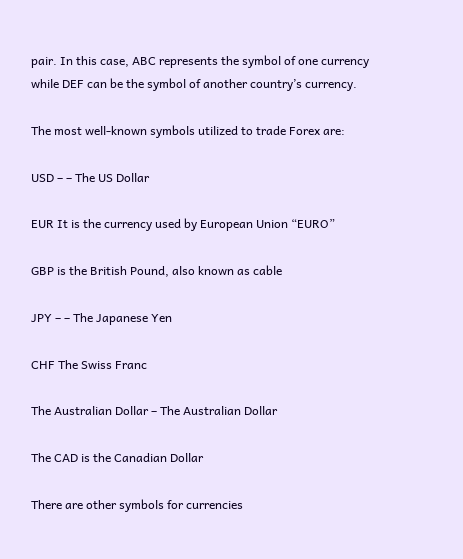pair. In this case, ABC represents the symbol of one currency while DEF can be the symbol of another country’s currency.

The most well-known symbols utilized to trade Forex are:

USD – – The US Dollar

EUR It is the currency used by European Union “EURO”

GBP is the British Pound, also known as cable

JPY – – The Japanese Yen

CHF The Swiss Franc

The Australian Dollar – The Australian Dollar

The CAD is the Canadian Dollar

There are other symbols for currencies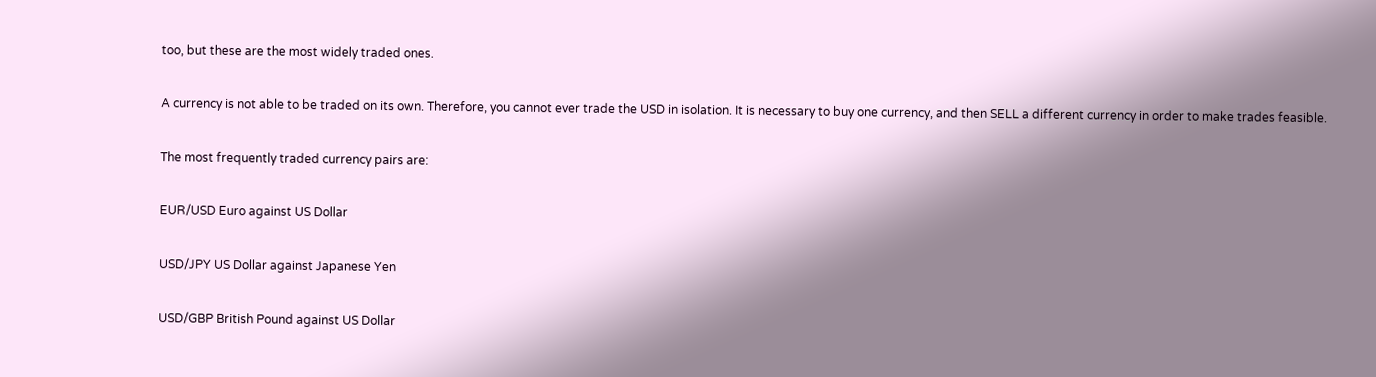too, but these are the most widely traded ones.

A currency is not able to be traded on its own. Therefore, you cannot ever trade the USD in isolation. It is necessary to buy one currency, and then SELL a different currency in order to make trades feasible.

The most frequently traded currency pairs are:

EUR/USD Euro against US Dollar

USD/JPY US Dollar against Japanese Yen

USD/GBP British Pound against US Dollar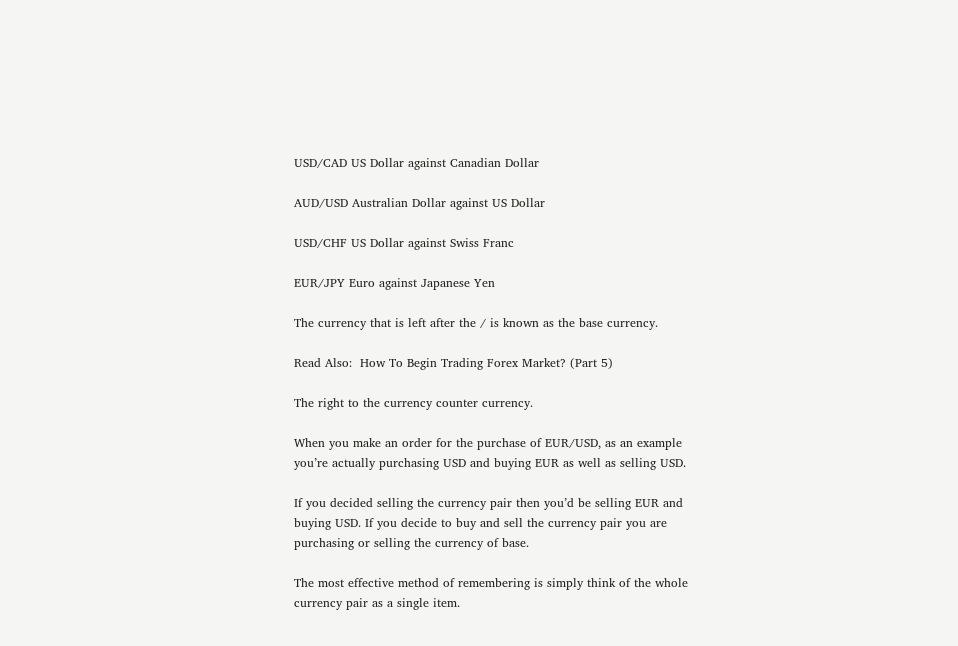USD/CAD US Dollar against Canadian Dollar

AUD/USD Australian Dollar against US Dollar

USD/CHF US Dollar against Swiss Franc

EUR/JPY Euro against Japanese Yen

The currency that is left after the / is known as the base currency.

Read Also:  How To Begin Trading Forex Market? (Part 5)

The right to the currency counter currency.

When you make an order for the purchase of EUR/USD, as an example you’re actually purchasing USD and buying EUR as well as selling USD.

If you decided selling the currency pair then you’d be selling EUR and buying USD. If you decide to buy and sell the currency pair you are purchasing or selling the currency of base.

The most effective method of remembering is simply think of the whole currency pair as a single item.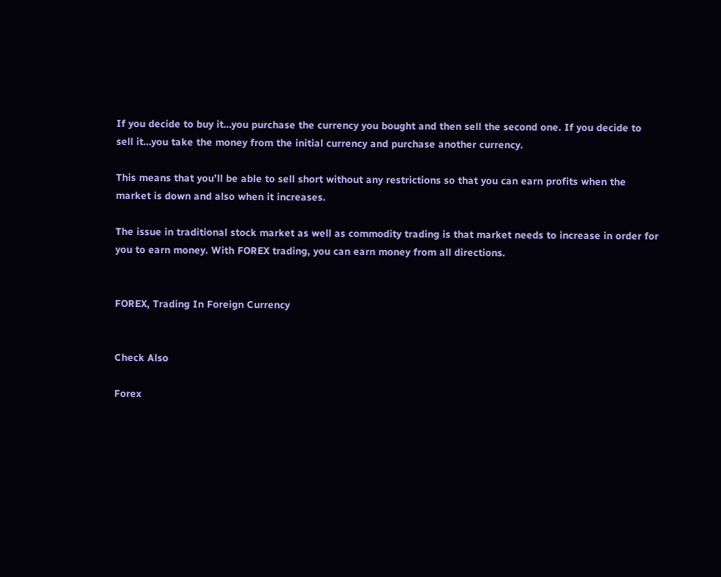If you decide to buy it…you purchase the currency you bought and then sell the second one. If you decide to sell it…you take the money from the initial currency and purchase another currency.

This means that you’ll be able to sell short without any restrictions so that you can earn profits when the market is down and also when it increases.

The issue in traditional stock market as well as commodity trading is that market needs to increase in order for you to earn money. With FOREX trading, you can earn money from all directions.


FOREX, Trading In Foreign Currency


Check Also

Forex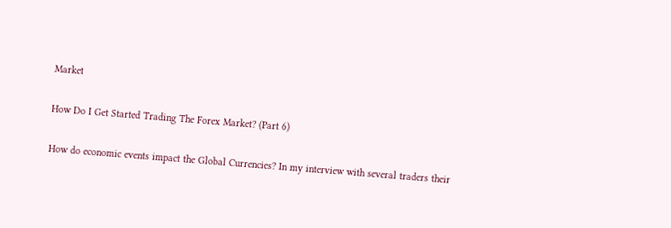Market

How Do I Get Started Trading The Forex Market? (Part 6)

How do economic events impact the Global Currencies? In my interview with several traders their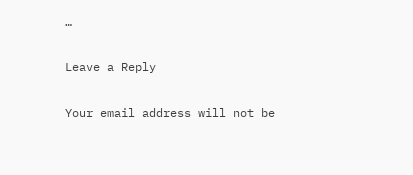…

Leave a Reply

Your email address will not be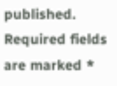published. Required fields are marked *